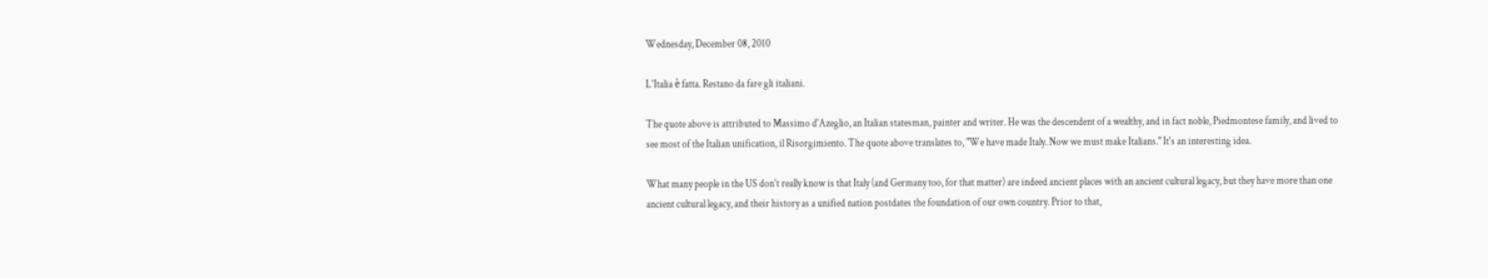Wednesday, December 08, 2010

L'Italia è fatta. Restano da fare gli italiani.

The quote above is attributed to Massimo d'Azeglio, an Italian statesman, painter and writer. He was the descendent of a wealthy, and in fact noble, Piedmontese family, and lived to see most of the Italian unification, il Risorgimiento. The quote above translates to, "We have made Italy. Now we must make Italians." It's an interesting idea.

What many people in the US don't really know is that Italy (and Germany too, for that matter) are indeed ancient places with an ancient cultural legacy, but they have more than one ancient cultural legacy, and their history as a unified nation postdates the foundation of our own country. Prior to that,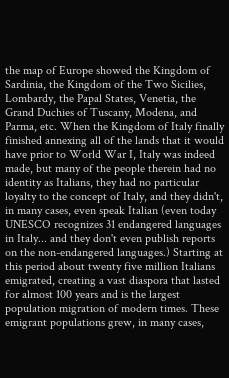the map of Europe showed the Kingdom of Sardinia, the Kingdom of the Two Sicilies, Lombardy, the Papal States, Venetia, the Grand Duchies of Tuscany, Modena, and Parma, etc. When the Kingdom of Italy finally finished annexing all of the lands that it would have prior to World War I, Italy was indeed made, but many of the people therein had no identity as Italians, they had no particular loyalty to the concept of Italy, and they didn't, in many cases, even speak Italian (even today UNESCO recognizes 31 endangered languages in Italy... and they don't even publish reports on the non-endangered languages.) Starting at this period about twenty five million Italians emigrated, creating a vast diaspora that lasted for almost 100 years and is the largest population migration of modern times. These emigrant populations grew, in many cases,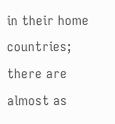in their home countries; there are almost as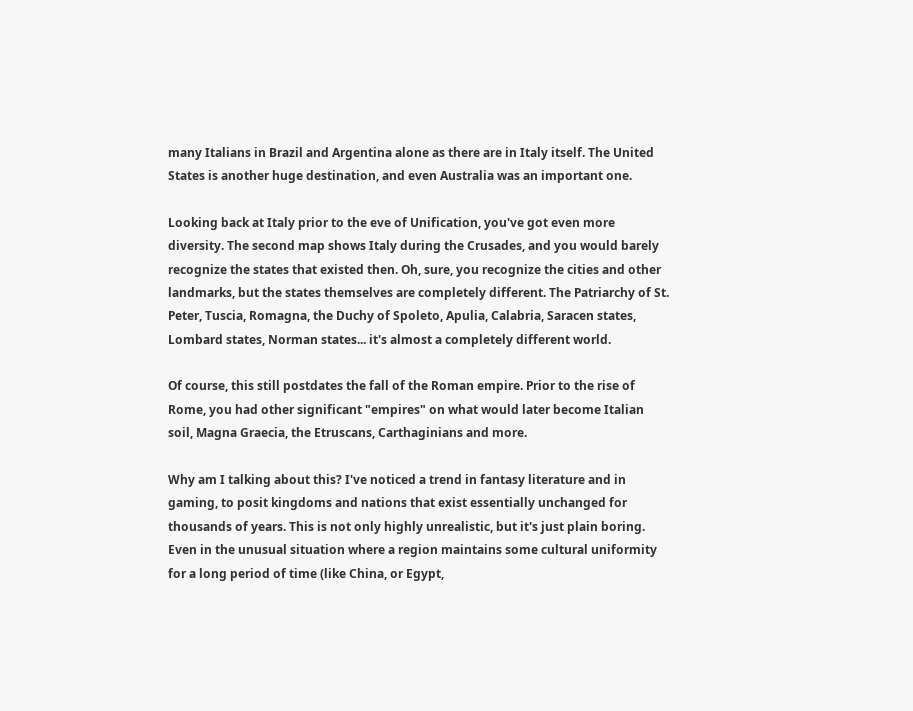many Italians in Brazil and Argentina alone as there are in Italy itself. The United States is another huge destination, and even Australia was an important one.

Looking back at Italy prior to the eve of Unification, you've got even more diversity. The second map shows Italy during the Crusades, and you would barely recognize the states that existed then. Oh, sure, you recognize the cities and other landmarks, but the states themselves are completely different. The Patriarchy of St. Peter, Tuscia, Romagna, the Duchy of Spoleto, Apulia, Calabria, Saracen states, Lombard states, Norman states... it's almost a completely different world.

Of course, this still postdates the fall of the Roman empire. Prior to the rise of Rome, you had other significant "empires" on what would later become Italian soil, Magna Graecia, the Etruscans, Carthaginians and more.

Why am I talking about this? I've noticed a trend in fantasy literature and in gaming, to posit kingdoms and nations that exist essentially unchanged for thousands of years. This is not only highly unrealistic, but it's just plain boring. Even in the unusual situation where a region maintains some cultural uniformity for a long period of time (like China, or Egypt,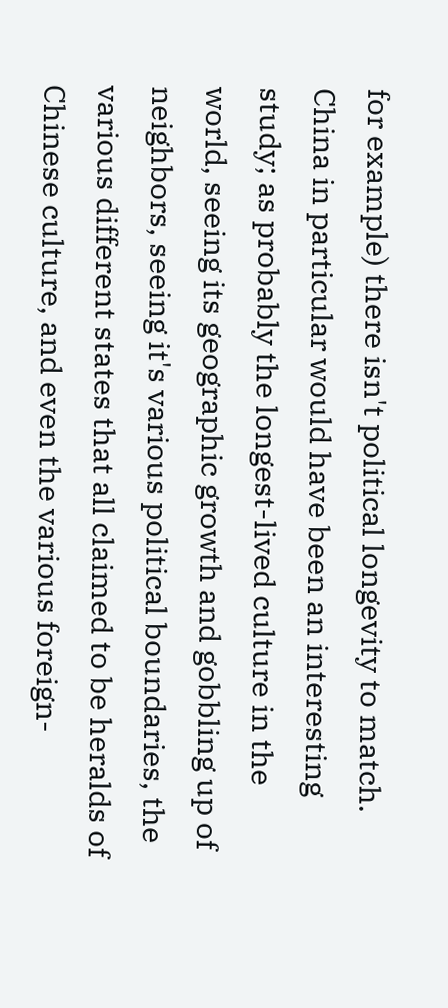for example) there isn't political longevity to match. China in particular would have been an interesting study; as probably the longest-lived culture in the world, seeing its geographic growth and gobbling up of neighbors, seeing it's various political boundaries, the various different states that all claimed to be heralds of Chinese culture, and even the various foreign-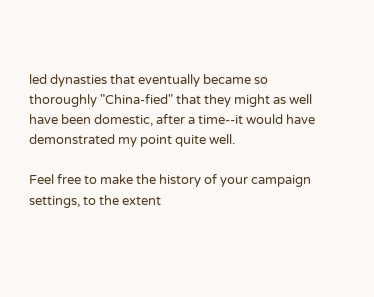led dynasties that eventually became so thoroughly "China-fied" that they might as well have been domestic, after a time--it would have demonstrated my point quite well.

Feel free to make the history of your campaign settings, to the extent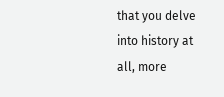that you delve into history at all, more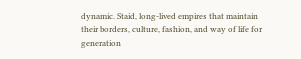dynamic. Staid, long-lived empires that maintain their borders, culture, fashion, and way of life for generation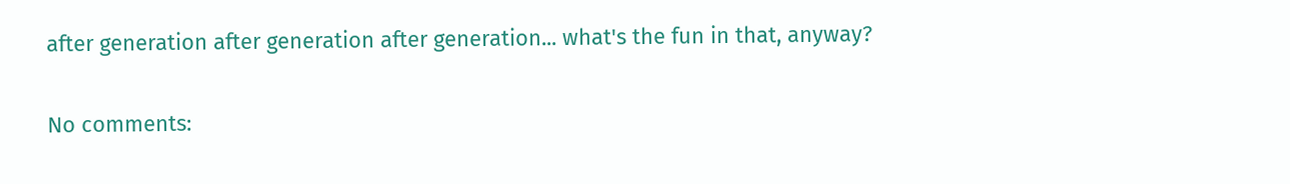after generation after generation after generation... what's the fun in that, anyway?

No comments: